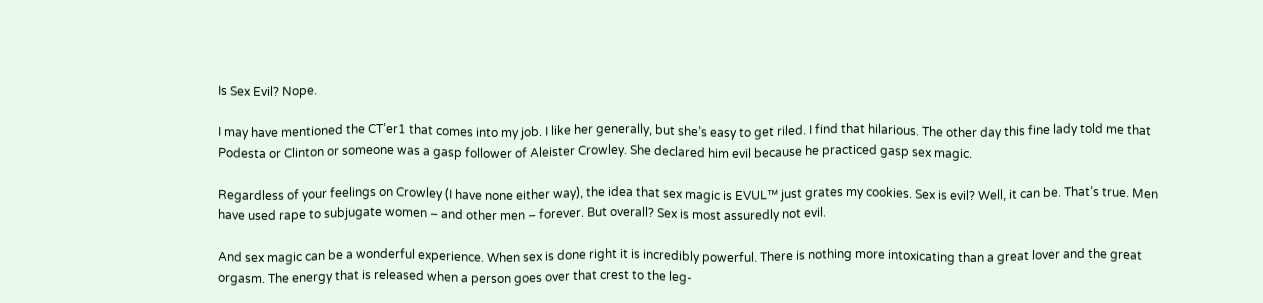Is Sex Evil? Nope.

I may have mentioned the CT’er1 that comes into my job. I like her generally, but she’s easy to get riled. I find that hilarious. The other day this fine lady told me that Podesta or Clinton or someone was a gasp follower of Aleister Crowley. She declared him evil because he practiced gasp sex magic.

Regardless of your feelings on Crowley (I have none either way), the idea that sex magic is EVUL™ just grates my cookies. Sex is evil? Well, it can be. That’s true. Men have used rape to subjugate women – and other men – forever. But overall? Sex is most assuredly not evil.

And sex magic can be a wonderful experience. When sex is done right it is incredibly powerful. There is nothing more intoxicating than a great lover and the great orgasm. The energy that is released when a person goes over that crest to the leg-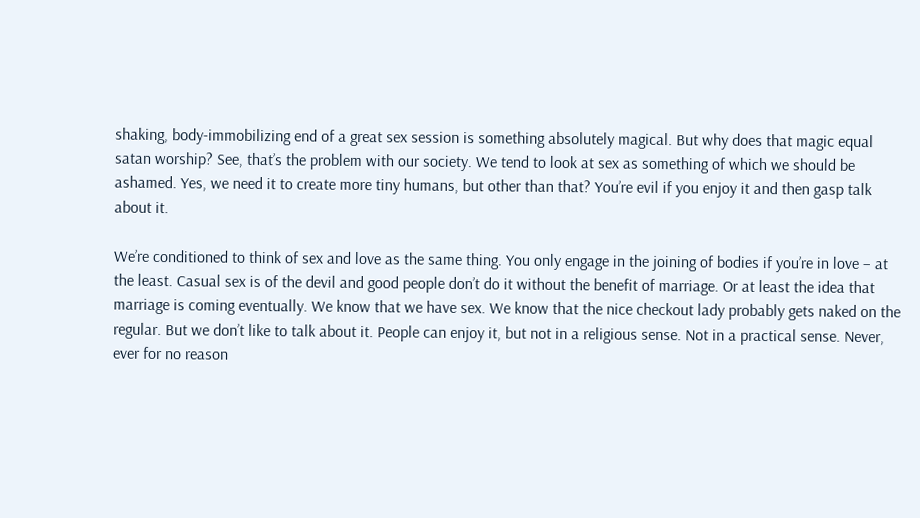shaking, body-immobilizing end of a great sex session is something absolutely magical. But why does that magic equal satan worship? See, that’s the problem with our society. We tend to look at sex as something of which we should be ashamed. Yes, we need it to create more tiny humans, but other than that? You’re evil if you enjoy it and then gasp talk about it.

We’re conditioned to think of sex and love as the same thing. You only engage in the joining of bodies if you’re in love – at the least. Casual sex is of the devil and good people don’t do it without the benefit of marriage. Or at least the idea that marriage is coming eventually. We know that we have sex. We know that the nice checkout lady probably gets naked on the regular. But we don’t like to talk about it. People can enjoy it, but not in a religious sense. Not in a practical sense. Never, ever for no reason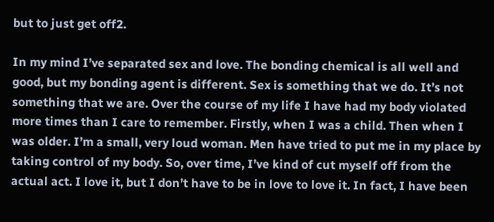but to just get off2.

In my mind I’ve separated sex and love. The bonding chemical is all well and good, but my bonding agent is different. Sex is something that we do. It’s not something that we are. Over the course of my life I have had my body violated more times than I care to remember. Firstly, when I was a child. Then when I was older. I’m a small, very loud woman. Men have tried to put me in my place by taking control of my body. So, over time, I’ve kind of cut myself off from the actual act. I love it, but I don’t have to be in love to love it. In fact, I have been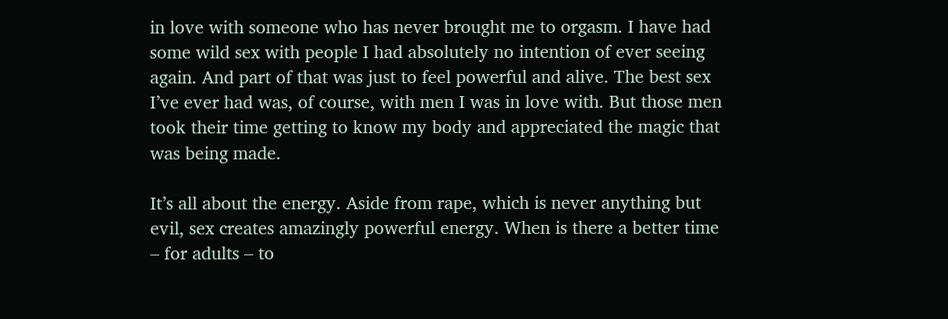in love with someone who has never brought me to orgasm. I have had some wild sex with people I had absolutely no intention of ever seeing again. And part of that was just to feel powerful and alive. The best sex I’ve ever had was, of course, with men I was in love with. But those men took their time getting to know my body and appreciated the magic that was being made.

It’s all about the energy. Aside from rape, which is never anything but evil, sex creates amazingly powerful energy. When is there a better time – for adults – to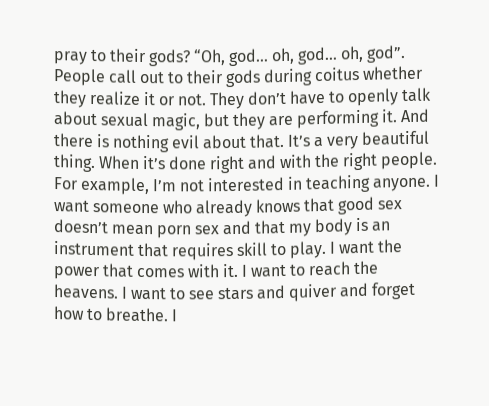pray to their gods? “Oh, god… oh, god… oh, god”. People call out to their gods during coitus whether they realize it or not. They don’t have to openly talk about sexual magic, but they are performing it. And there is nothing evil about that. It’s a very beautiful thing. When it’s done right and with the right people. For example, I’m not interested in teaching anyone. I want someone who already knows that good sex doesn’t mean porn sex and that my body is an instrument that requires skill to play. I want the power that comes with it. I want to reach the heavens. I want to see stars and quiver and forget how to breathe. I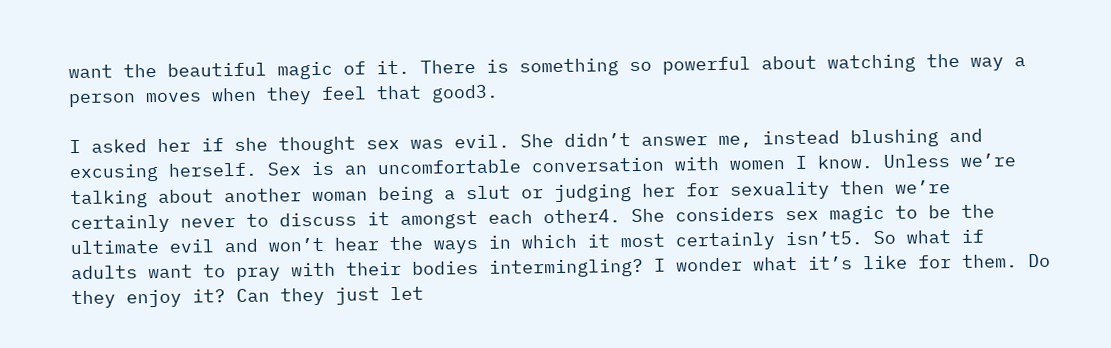want the beautiful magic of it. There is something so powerful about watching the way a person moves when they feel that good3.

I asked her if she thought sex was evil. She didn’t answer me, instead blushing and excusing herself. Sex is an uncomfortable conversation with women I know. Unless we’re talking about another woman being a slut or judging her for sexuality then we’re certainly never to discuss it amongst each other4. She considers sex magic to be the ultimate evil and won’t hear the ways in which it most certainly isn’t5. So what if adults want to pray with their bodies intermingling? I wonder what it’s like for them. Do they enjoy it? Can they just let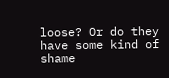loose? Or do they have some kind of shame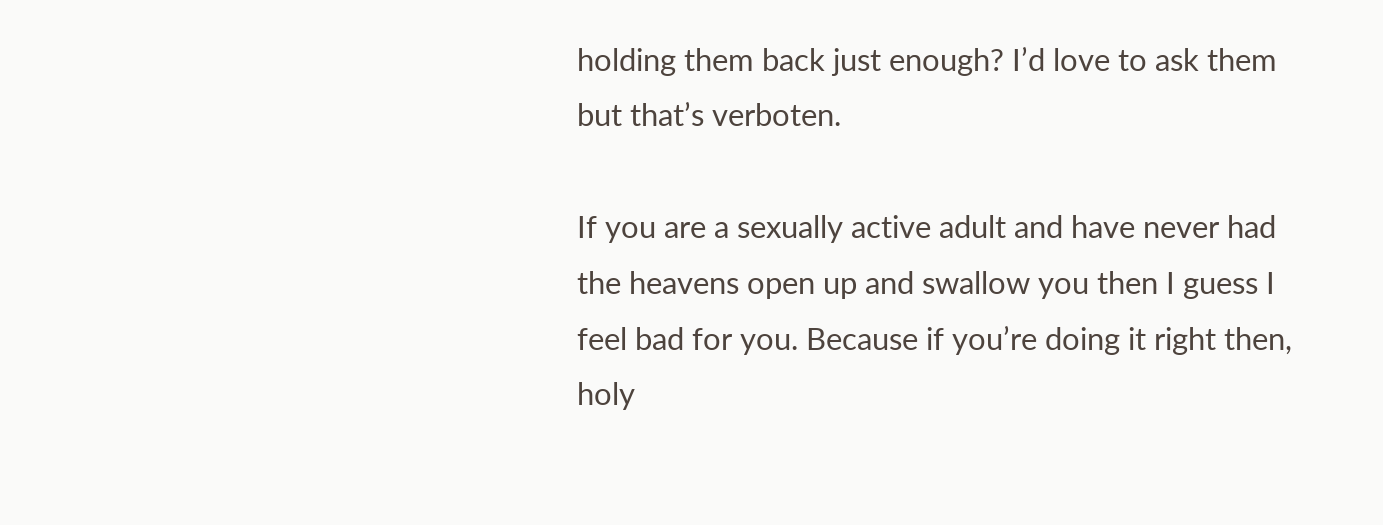holding them back just enough? I’d love to ask them but that’s verboten.

If you are a sexually active adult and have never had the heavens open up and swallow you then I guess I feel bad for you. Because if you’re doing it right then, holy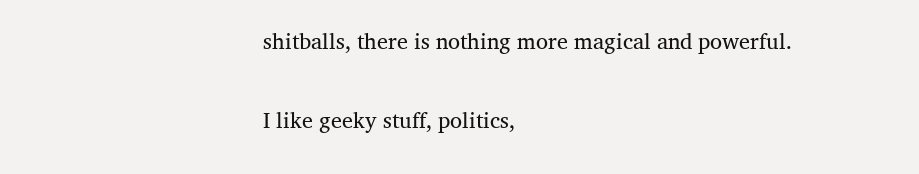shitballs, there is nothing more magical and powerful.

I like geeky stuff, politics,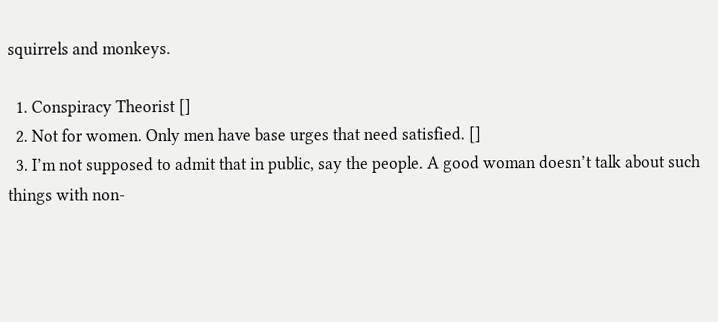squirrels and monkeys.

  1. Conspiracy Theorist []
  2. Not for women. Only men have base urges that need satisfied. []
  3. I’m not supposed to admit that in public, say the people. A good woman doesn’t talk about such things with non-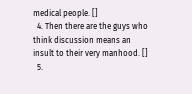medical people. []
  4. Then there are the guys who think discussion means an insult to their very manhood. []
  5.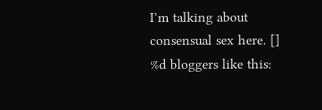I’m talking about consensual sex here. []
%d bloggers like this: